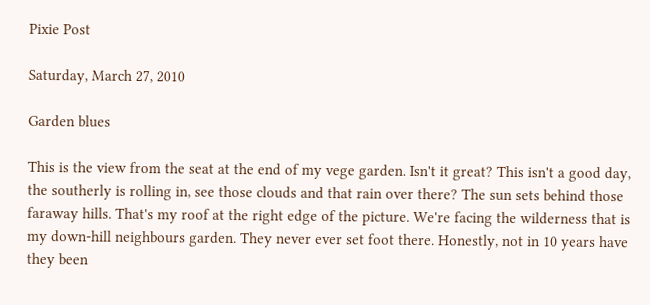Pixie Post

Saturday, March 27, 2010

Garden blues

This is the view from the seat at the end of my vege garden. Isn't it great? This isn't a good day, the southerly is rolling in, see those clouds and that rain over there? The sun sets behind those faraway hills. That's my roof at the right edge of the picture. We're facing the wilderness that is my down-hill neighbours garden. They never ever set foot there. Honestly, not in 10 years have they been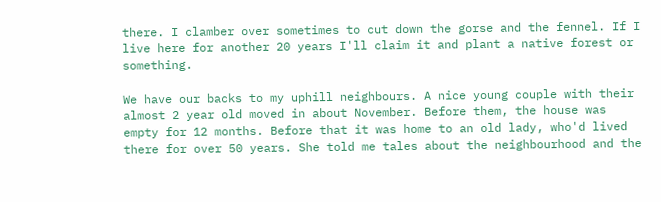there. I clamber over sometimes to cut down the gorse and the fennel. If I live here for another 20 years I'll claim it and plant a native forest or something.

We have our backs to my uphill neighbours. A nice young couple with their almost 2 year old moved in about November. Before them, the house was empty for 12 months. Before that it was home to an old lady, who'd lived there for over 50 years. She told me tales about the neighbourhood and the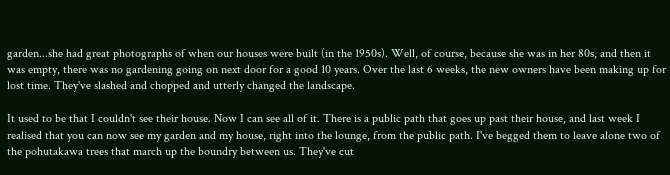garden...she had great photographs of when our houses were built (in the 1950s). Well, of course, because she was in her 80s, and then it was empty, there was no gardening going on next door for a good 10 years. Over the last 6 weeks, the new owners have been making up for lost time. They've slashed and chopped and utterly changed the landscape.

It used to be that I couldn't see their house. Now I can see all of it. There is a public path that goes up past their house, and last week I realised that you can now see my garden and my house, right into the lounge, from the public path. I've begged them to leave alone two of the pohutakawa trees that march up the boundry between us. They've cut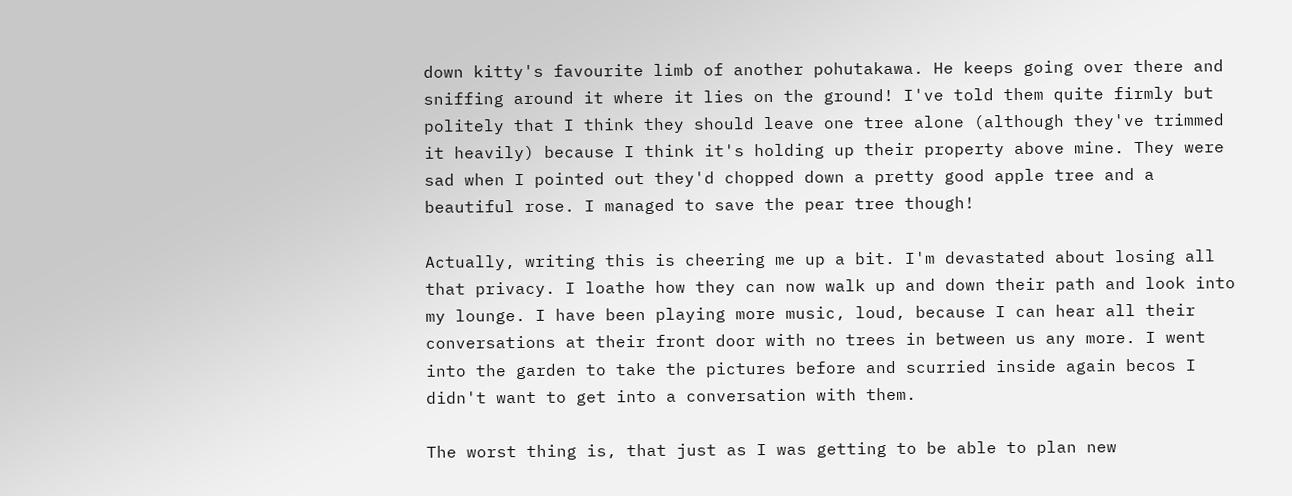down kitty's favourite limb of another pohutakawa. He keeps going over there and sniffing around it where it lies on the ground! I've told them quite firmly but politely that I think they should leave one tree alone (although they've trimmed it heavily) because I think it's holding up their property above mine. They were sad when I pointed out they'd chopped down a pretty good apple tree and a beautiful rose. I managed to save the pear tree though!

Actually, writing this is cheering me up a bit. I'm devastated about losing all that privacy. I loathe how they can now walk up and down their path and look into my lounge. I have been playing more music, loud, because I can hear all their conversations at their front door with no trees in between us any more. I went into the garden to take the pictures before and scurried inside again becos I didn't want to get into a conversation with them.

The worst thing is, that just as I was getting to be able to plan new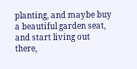planting, and maybe buy a beautiful garden seat, and start living out there,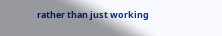rather than just working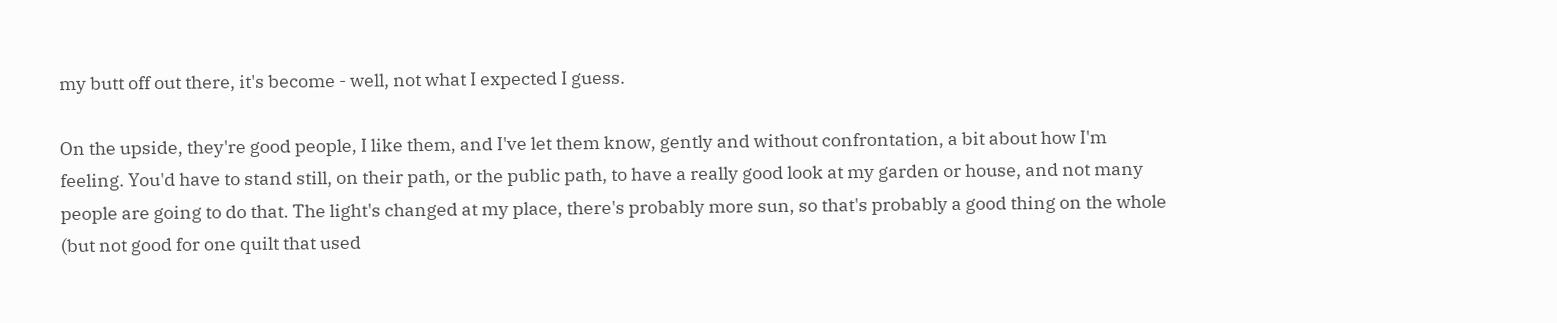my butt off out there, it's become - well, not what I expected I guess.

On the upside, they're good people, I like them, and I've let them know, gently and without confrontation, a bit about how I'm feeling. You'd have to stand still, on their path, or the public path, to have a really good look at my garden or house, and not many people are going to do that. The light's changed at my place, there's probably more sun, so that's probably a good thing on the whole (but not good for one quilt that used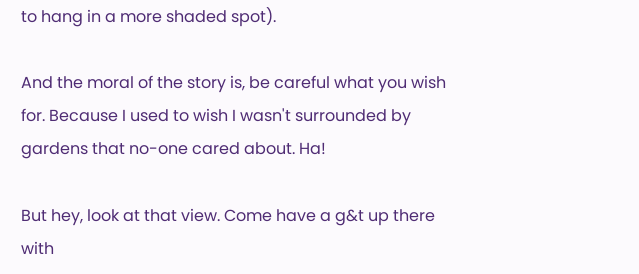to hang in a more shaded spot).

And the moral of the story is, be careful what you wish for. Because I used to wish I wasn't surrounded by gardens that no-one cared about. Ha!

But hey, look at that view. Come have a g&t up there with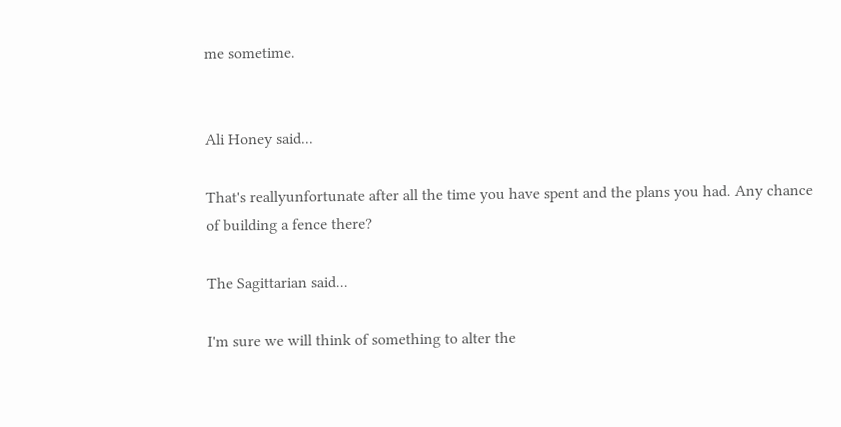me sometime.


Ali Honey said...

That's reallyunfortunate after all the time you have spent and the plans you had. Any chance of building a fence there?

The Sagittarian said...

I'm sure we will think of something to alter the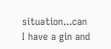situation...can I have a gin and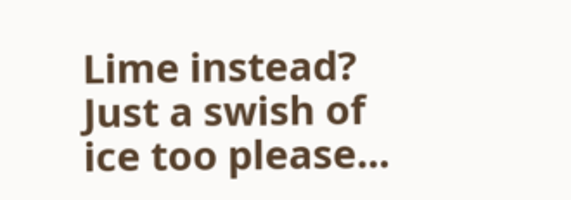Lime instead? Just a swish of ice too please...